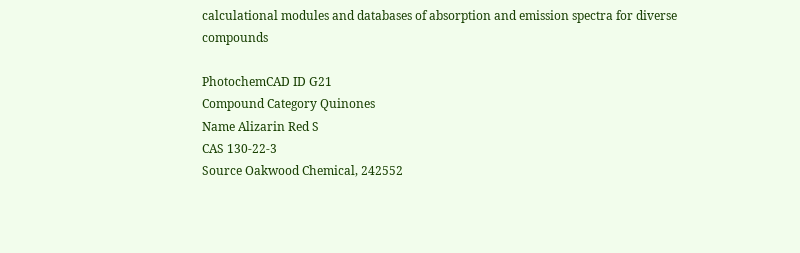calculational modules and databases of absorption and emission spectra for diverse compounds

PhotochemCAD ID G21
Compound Category Quinones
Name Alizarin Red S
CAS 130-22-3
Source Oakwood Chemical, 242552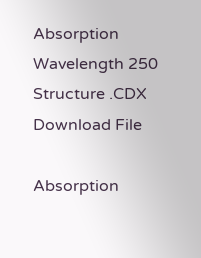Absorption Wavelength 250
Structure .CDX Download File

Absorption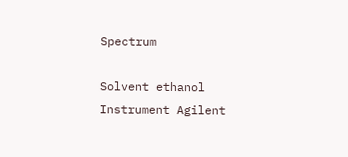Spectrum

Solvent ethanol
Instrument Agilent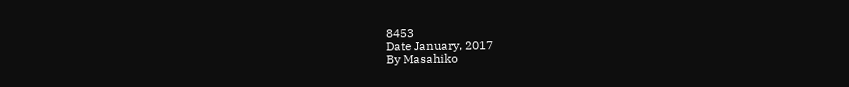8453
Date January, 2017
By Masahiko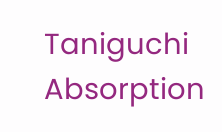Taniguchi
Absorption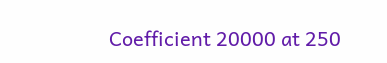Coefficient 20000 at 250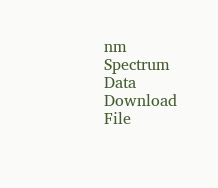nm
Spectrum Data Download File